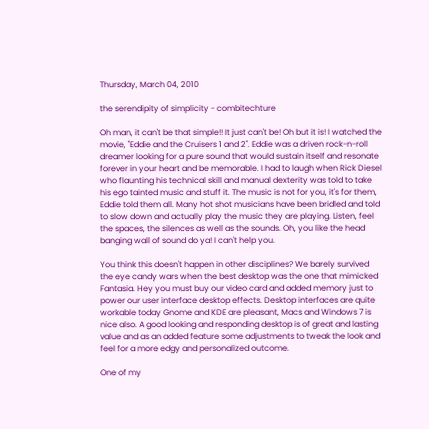Thursday, March 04, 2010

the serendipity of simplicity - combitechture

Oh man, it can't be that simple!! It just can't be! Oh but it is! I watched the movie, "Eddie and the Cruisers 1 and 2". Eddie was a driven rock-n-roll dreamer looking for a pure sound that would sustain itself and resonate forever in your heart and be memorable. I had to laugh when Rick Diesel who flaunting his technical skill and manual dexterity was told to take his ego tainted music and stuff it. The music is not for you, it's for them, Eddie told them all. Many hot shot musicians have been bridled and told to slow down and actually play the music they are playing. Listen, feel the spaces, the silences as well as the sounds. Oh, you like the head banging wall of sound do ya! I can't help you.

You think this doesn't happen in other disciplines? We barely survived the eye candy wars when the best desktop was the one that mimicked Fantasia. Hey you must buy our video card and added memory just to power our user interface desktop effects. Desktop interfaces are quite workable today Gnome and KDE are pleasant, Macs and Windows 7 is nice also. A good looking and responding desktop is of great and lasting value and as an added feature some adjustments to tweak the look and feel for a more edgy and personalized outcome.

One of my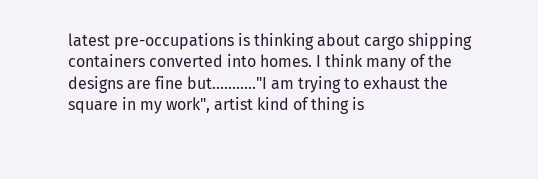latest pre-occupations is thinking about cargo shipping containers converted into homes. I think many of the designs are fine but..........."I am trying to exhaust the square in my work", artist kind of thing is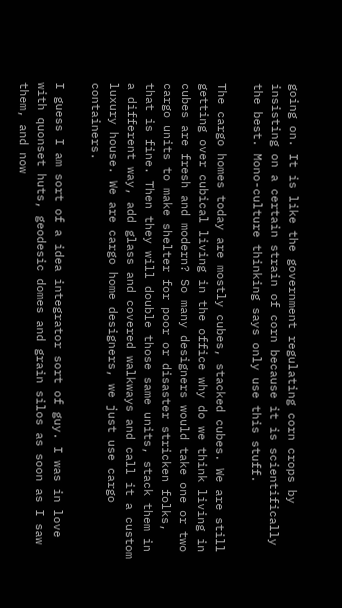going on. It is like the government regulating corn crops by insisting on a certain strain of corn because it is scientifically the best. Mono-culture thinking says only use this stuff.

The cargo homes today are mostly cubes, stacked cubes. We are still getting over cubical living in the office why do we think living in cubes are fresh and modern? So many designers would take one or two cargo units to make shelter for poor or disaster stricken folks, that is fine. Then they will double those same units, stack them in a different way, add glass and covered walkways and call it a custom luxury house. We are cargo home designers, we just use cargo containers.

I guess I am sort of a idea integrator sort of guy. I was in love with quonset huts, geodesic domes and grain silos as soon as I saw them, and now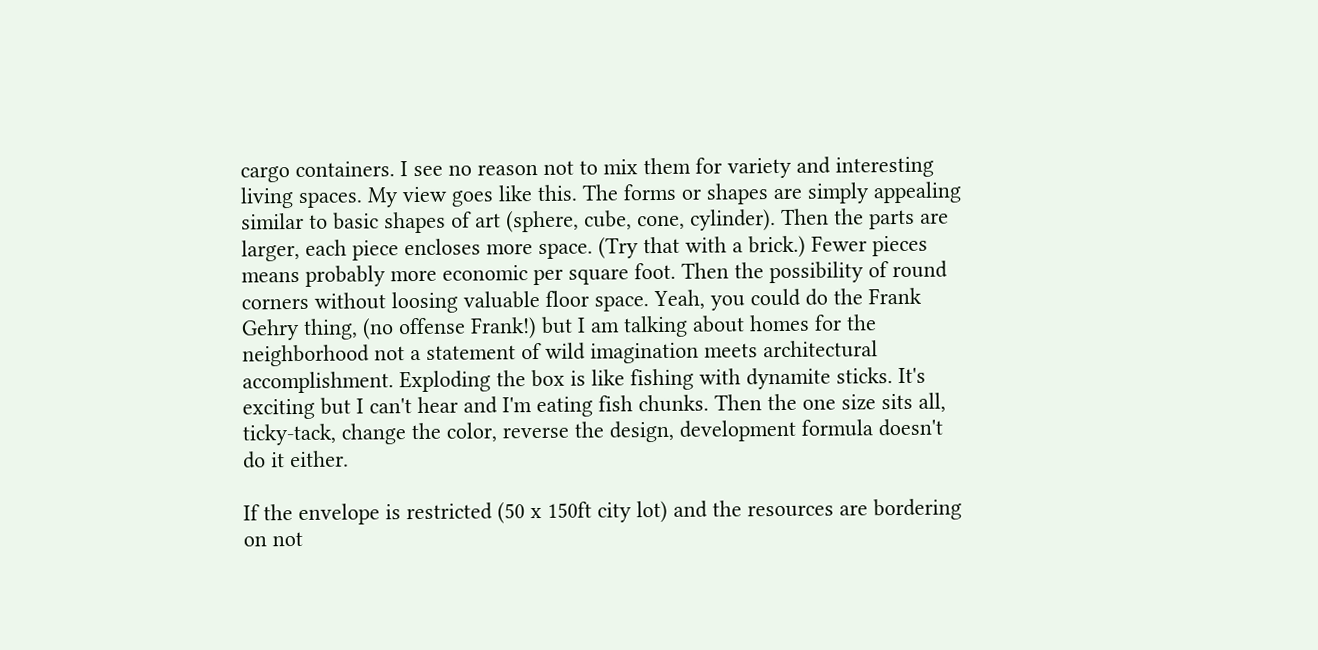cargo containers. I see no reason not to mix them for variety and interesting living spaces. My view goes like this. The forms or shapes are simply appealing similar to basic shapes of art (sphere, cube, cone, cylinder). Then the parts are larger, each piece encloses more space. (Try that with a brick.) Fewer pieces means probably more economic per square foot. Then the possibility of round corners without loosing valuable floor space. Yeah, you could do the Frank Gehry thing, (no offense Frank!) but I am talking about homes for the neighborhood not a statement of wild imagination meets architectural accomplishment. Exploding the box is like fishing with dynamite sticks. It's exciting but I can't hear and I'm eating fish chunks. Then the one size sits all, ticky-tack, change the color, reverse the design, development formula doesn't do it either.

If the envelope is restricted (50 x 150ft city lot) and the resources are bordering on not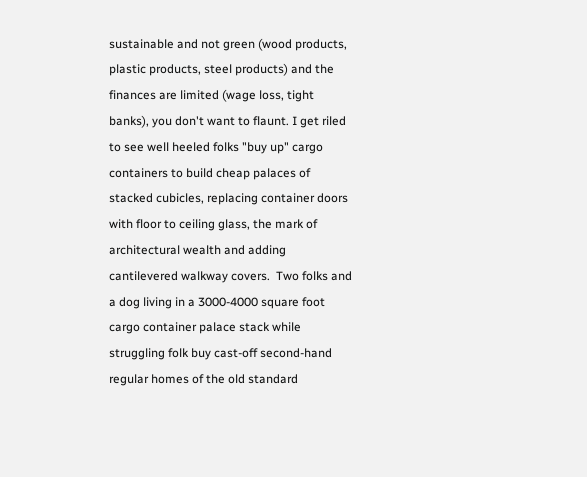sustainable and not green (wood products, plastic products, steel products) and the finances are limited (wage loss, tight banks), you don't want to flaunt. I get riled to see well heeled folks "buy up" cargo containers to build cheap palaces of stacked cubicles, replacing container doors with floor to ceiling glass, the mark of architectural wealth and adding cantilevered walkway covers.  Two folks and a dog living in a 3000-4000 square foot cargo container palace stack while struggling folk buy cast-off second-hand regular homes of the old standard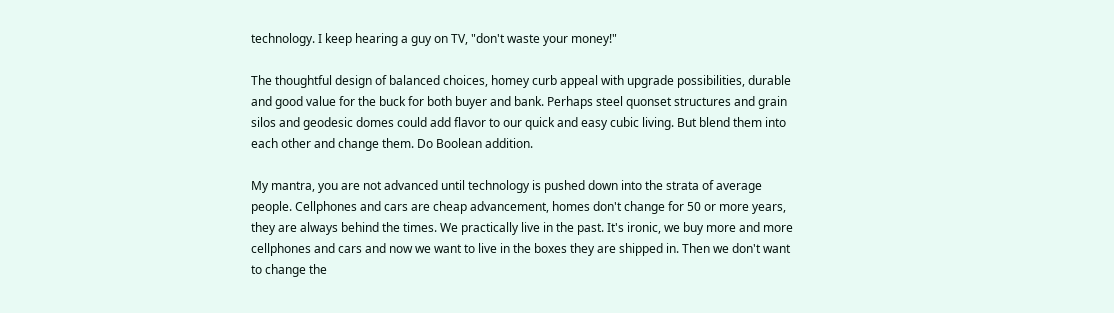technology. I keep hearing a guy on TV, "don't waste your money!"

The thoughtful design of balanced choices, homey curb appeal with upgrade possibilities, durable and good value for the buck for both buyer and bank. Perhaps steel quonset structures and grain silos and geodesic domes could add flavor to our quick and easy cubic living. But blend them into each other and change them. Do Boolean addition.

My mantra, you are not advanced until technology is pushed down into the strata of average people. Cellphones and cars are cheap advancement, homes don't change for 50 or more years, they are always behind the times. We practically live in the past. It's ironic, we buy more and more cellphones and cars and now we want to live in the boxes they are shipped in. Then we don't want to change the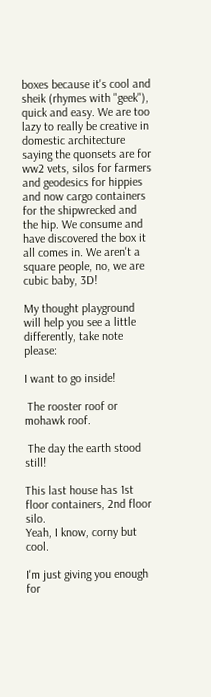boxes because it's cool and sheik (rhymes with "geek"), quick and easy. We are too lazy to really be creative in domestic architecture saying the quonsets are for ww2 vets, silos for farmers and geodesics for hippies and now cargo containers for the shipwrecked and the hip. We consume and have discovered the box it all comes in. We aren't a square people, no, we are cubic baby, 3D!

My thought playground will help you see a little differently, take note please:

I want to go inside!

 The rooster roof or mohawk roof.

 The day the earth stood still!

This last house has 1st floor containers, 2nd floor silo.
Yeah, I know, corny but cool.

I'm just giving you enough for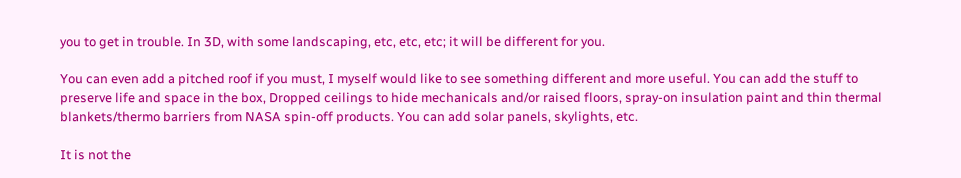you to get in trouble. In 3D, with some landscaping, etc, etc, etc; it will be different for you.

You can even add a pitched roof if you must, I myself would like to see something different and more useful. You can add the stuff to preserve life and space in the box, Dropped ceilings to hide mechanicals and/or raised floors, spray-on insulation paint and thin thermal blankets/thermo barriers from NASA spin-off products. You can add solar panels, skylights, etc.

It is not the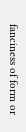fanciness of form or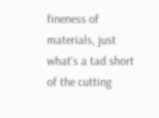fineness of materials, just what's a tad short of the cutting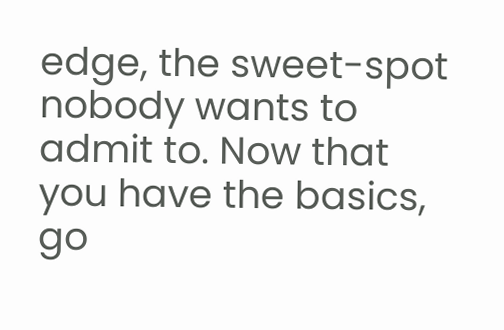edge, the sweet-spot nobody wants to admit to. Now that you have the basics, go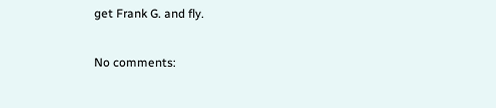get Frank G. and fly.

No comments: